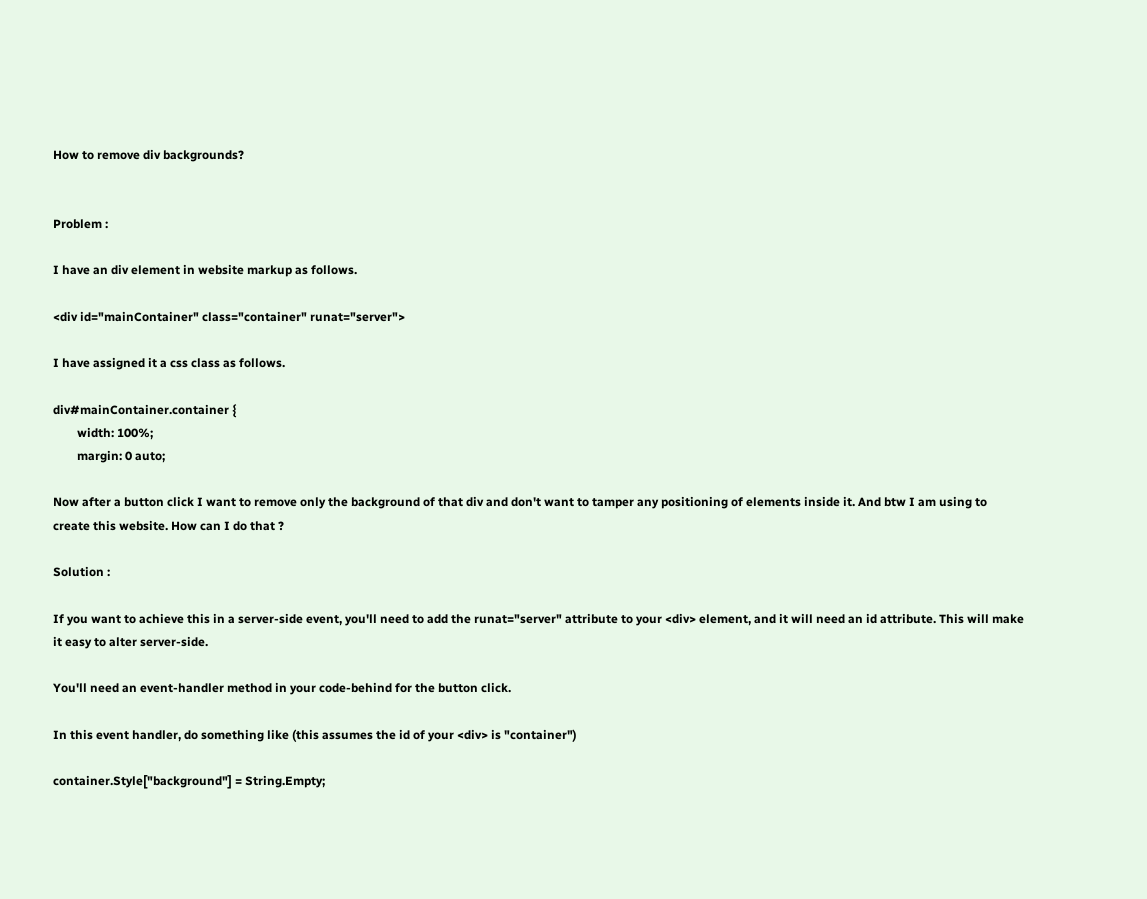How to remove div backgrounds?


Problem :

I have an div element in website markup as follows.

<div id="mainContainer" class="container" runat="server">

I have assigned it a css class as follows.

div#mainContainer.container {
        width: 100%;
        margin: 0 auto;

Now after a button click I want to remove only the background of that div and don't want to tamper any positioning of elements inside it. And btw I am using to create this website. How can I do that ?

Solution :

If you want to achieve this in a server-side event, you'll need to add the runat="server" attribute to your <div> element, and it will need an id attribute. This will make it easy to alter server-side.

You'll need an event-handler method in your code-behind for the button click.

In this event handler, do something like (this assumes the id of your <div> is "container")

container.Style["background"] = String.Empty;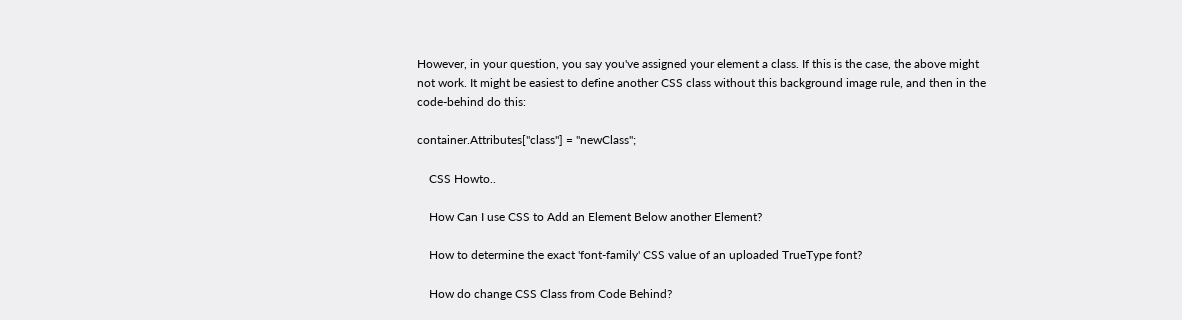However, in your question, you say you've assigned your element a class. If this is the case, the above might not work. It might be easiest to define another CSS class without this background image rule, and then in the code-behind do this:

container.Attributes["class"] = "newClass";

    CSS Howto..

    How Can I use CSS to Add an Element Below another Element?

    How to determine the exact 'font-family' CSS value of an uploaded TrueType font?

    How do change CSS Class from Code Behind?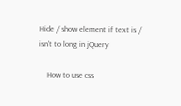Hide / show element if text is / isn't to long in jQuery

    How to use css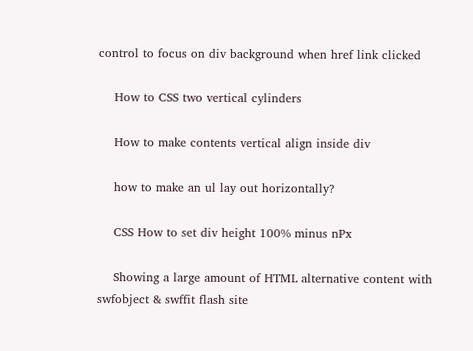control to focus on div background when href link clicked

    How to CSS two vertical cylinders

    How to make contents vertical align inside div

    how to make an ul lay out horizontally?

    CSS How to set div height 100% minus nPx

    Showing a large amount of HTML alternative content with swfobject & swffit flash site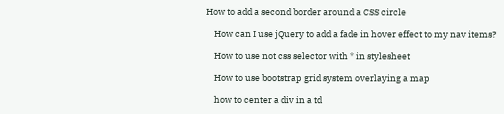How to add a second border around a CSS circle

    How can I use jQuery to add a fade in hover effect to my nav items?

    How to use not css selector with * in stylesheet

    How to use bootstrap grid system overlaying a map

    how to center a div in a td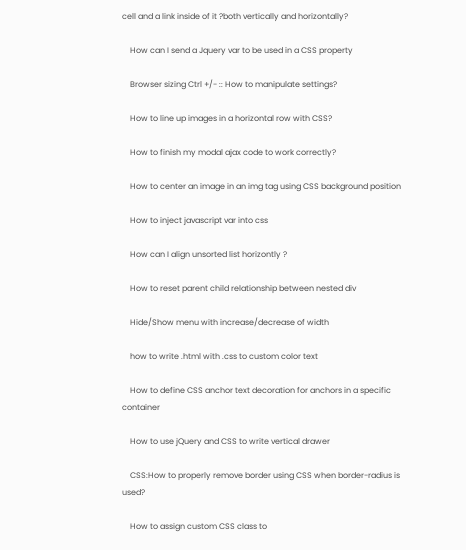cell and a link inside of it ?both vertically and horizontally?

    How can I send a Jquery var to be used in a CSS property

    Browser sizing Ctrl +/- :: How to manipulate settings?

    How to line up images in a horizontal row with CSS?

    How to finish my modal ajax code to work correctly?

    How to center an image in an img tag using CSS background position

    How to inject javascript var into css

    How can I align unsorted list horizontly ?

    How to reset parent child relationship between nested div

    Hide/Show menu with increase/decrease of width

    how to write .html with .css to custom color text

    How to define CSS anchor text decoration for anchors in a specific container

    How to use jQuery and CSS to write vertical drawer

    CSS:How to properly remove border using CSS when border-radius is used?

    How to assign custom CSS class to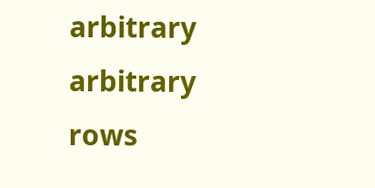arbitrary arbitrary rows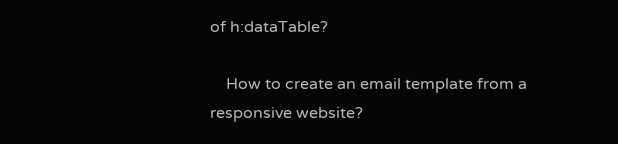of h:dataTable?

    How to create an email template from a responsive website?